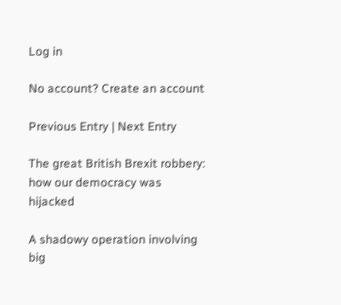Log in

No account? Create an account

Previous Entry | Next Entry

The great British Brexit robbery: how our democracy was hijacked

A shadowy operation involving big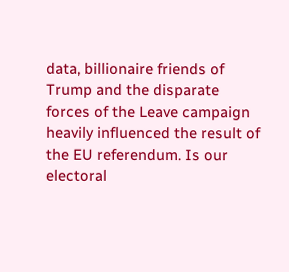data, billionaire friends of Trump and the disparate forces of the Leave campaign heavily influenced the result of the EU referendum. Is our electoral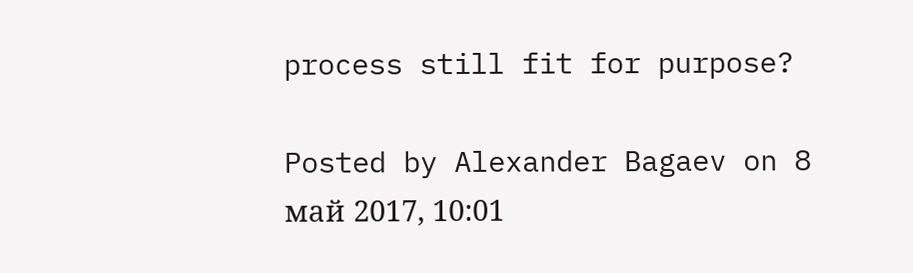process still fit for purpose?

Posted by Alexander Bagaev on 8 май 2017, 10:01